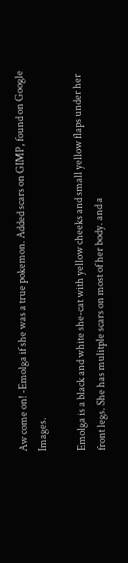Aw come on! -Emolga if she was a true pokemon. Added scars on GIMP, found on Google Images.

Emolga is a black and white she-cat with yellow cheeks and small yellow flaps under her front legs. She has mulitple scars on most of her body. and a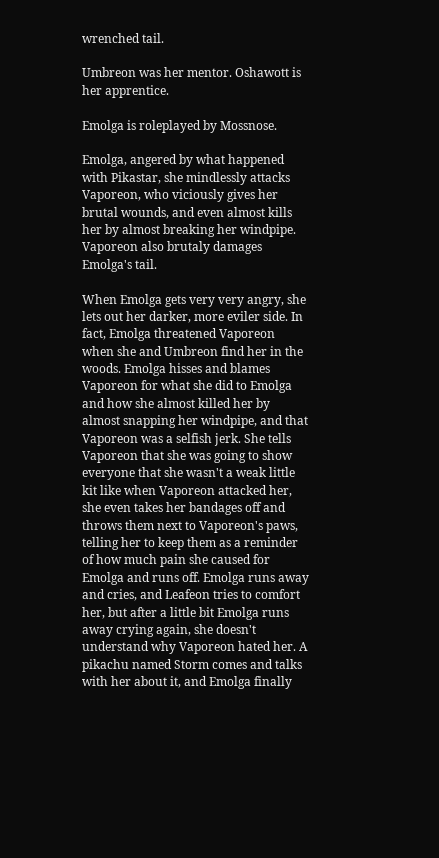wrenched tail.

Umbreon was her mentor. Oshawott is her apprentice.

Emolga is roleplayed by Mossnose.

Emolga, angered by what happened with Pikastar, she mindlessly attacks Vaporeon, who viciously gives her brutal wounds, and even almost kills her by almost breaking her windpipe. Vaporeon also brutaly damages Emolga's tail.

When Emolga gets very very angry, she lets out her darker, more eviler side. In fact, Emolga threatened Vaporeon when she and Umbreon find her in the woods. Emolga hisses and blames Vaporeon for what she did to Emolga and how she almost killed her by almost snapping her windpipe, and that Vaporeon was a selfish jerk. She tells Vaporeon that she was going to show everyone that she wasn't a weak little kit like when Vaporeon attacked her, she even takes her bandages off and throws them next to Vaporeon's paws, telling her to keep them as a reminder of how much pain she caused for Emolga and runs off. Emolga runs away and cries, and Leafeon tries to comfort her, but after a little bit Emolga runs away crying again, she doesn't understand why Vaporeon hated her. A pikachu named Storm comes and talks with her about it, and Emolga finally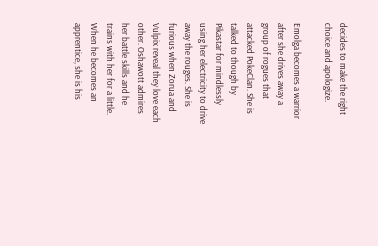decides to make the right choice and apologize.

Emolga becomes a warrior after she drives away a group of rogues that attacked PokeClan. She is talked to though by Pikastar for mindlessly using her electricity to drive away the rouges. She is furious when Zorua and Vulpix reveal they love each other. Oshawott admires her battle skills and he trains with her for a little. When he becomes an apprentice, she is his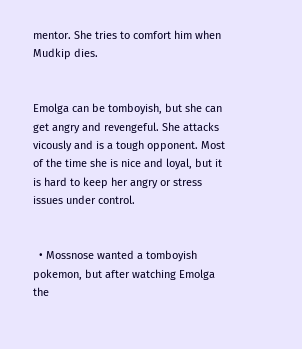mentor. She tries to comfort him when Mudkip dies.


Emolga can be tomboyish, but she can get angry and revengeful. She attacks vicously and is a tough opponent. Most of the time she is nice and loyal, but it is hard to keep her angry or stress issues under control.


  • Mossnose wanted a tomboyish pokemon, but after watching Emolga the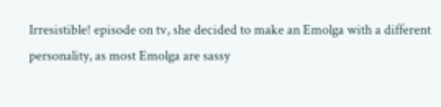Irresistible! episode on tv, she decided to make an Emolga with a different personality, as most Emolga are sassy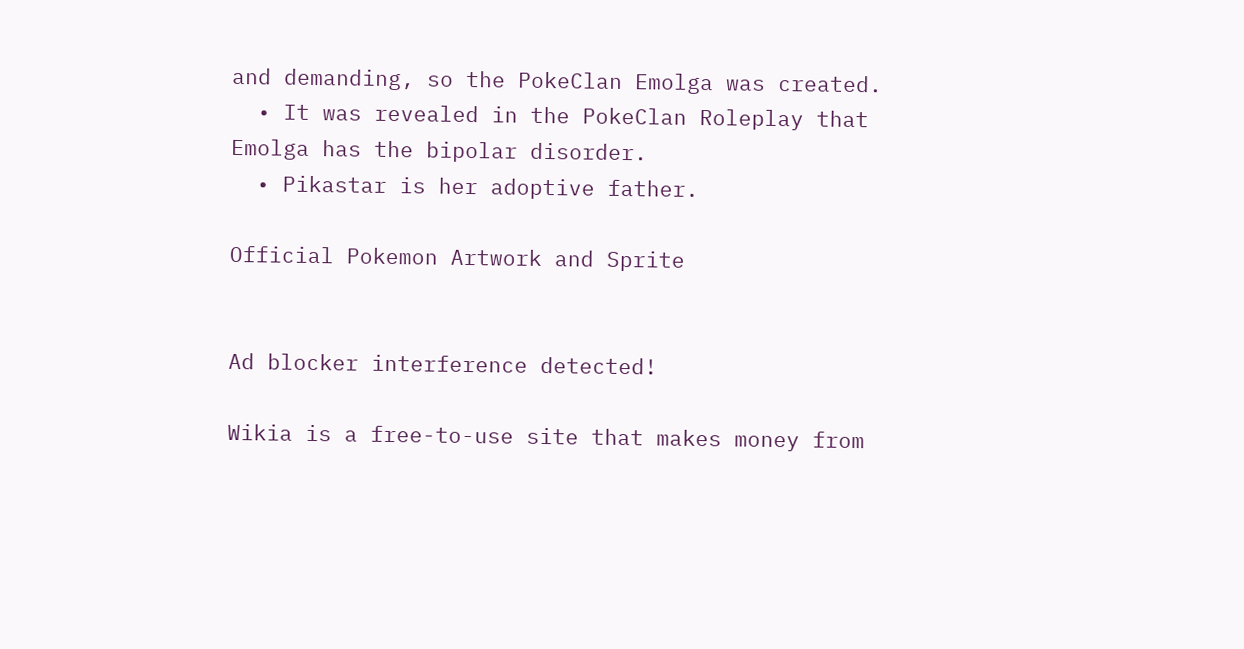and demanding, so the PokeClan Emolga was created.
  • It was revealed in the PokeClan Roleplay that Emolga has the bipolar disorder.
  • Pikastar is her adoptive father.

Official Pokemon Artwork and Sprite


Ad blocker interference detected!

Wikia is a free-to-use site that makes money from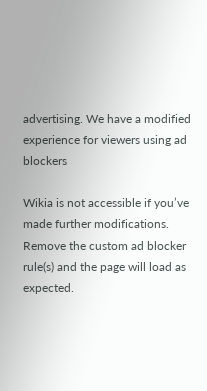advertising. We have a modified experience for viewers using ad blockers

Wikia is not accessible if you’ve made further modifications. Remove the custom ad blocker rule(s) and the page will load as expected.